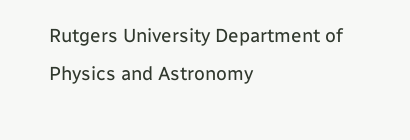Rutgers University Department of Physics and Astronomy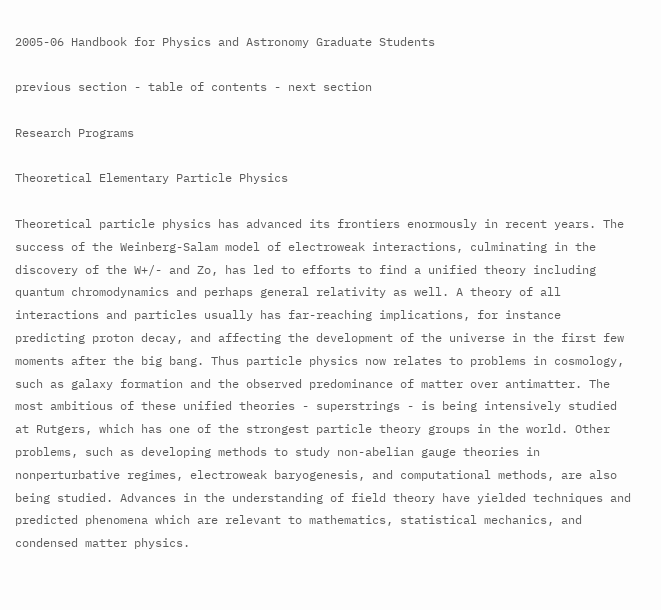2005-06 Handbook for Physics and Astronomy Graduate Students

previous section - table of contents - next section

Research Programs

Theoretical Elementary Particle Physics

Theoretical particle physics has advanced its frontiers enormously in recent years. The success of the Weinberg-Salam model of electroweak interactions, culminating in the discovery of the W+/- and Zo, has led to efforts to find a unified theory including quantum chromodynamics and perhaps general relativity as well. A theory of all interactions and particles usually has far-reaching implications, for instance predicting proton decay, and affecting the development of the universe in the first few moments after the big bang. Thus particle physics now relates to problems in cosmology, such as galaxy formation and the observed predominance of matter over antimatter. The most ambitious of these unified theories - superstrings - is being intensively studied at Rutgers, which has one of the strongest particle theory groups in the world. Other problems, such as developing methods to study non-abelian gauge theories in nonperturbative regimes, electroweak baryogenesis, and computational methods, are also being studied. Advances in the understanding of field theory have yielded techniques and predicted phenomena which are relevant to mathematics, statistical mechanics, and condensed matter physics.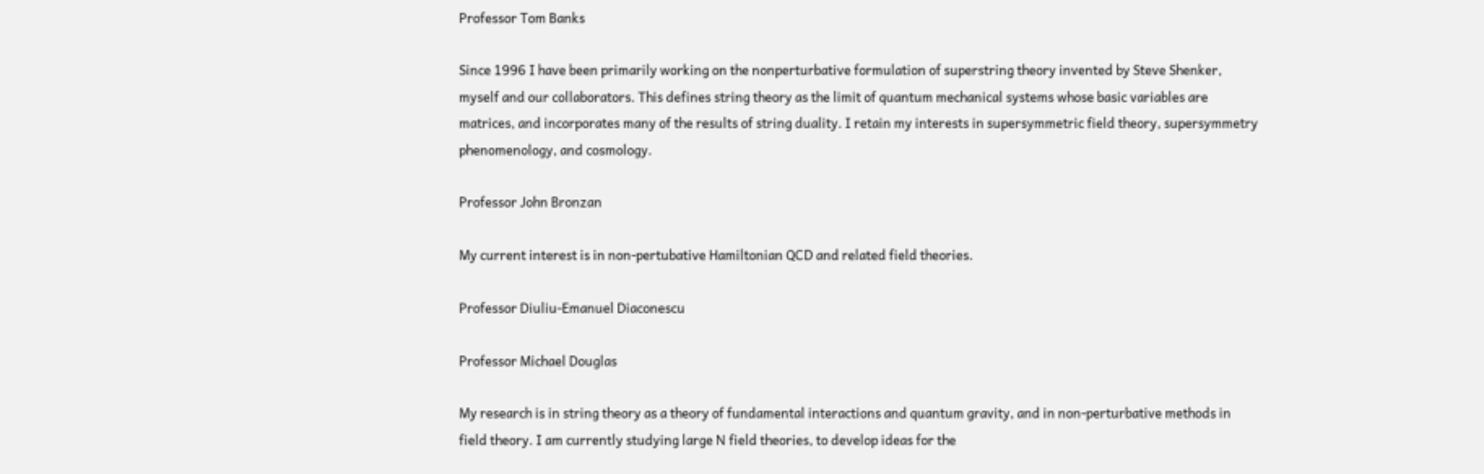Professor Tom Banks

Since 1996 I have been primarily working on the nonperturbative formulation of superstring theory invented by Steve Shenker, myself and our collaborators. This defines string theory as the limit of quantum mechanical systems whose basic variables are matrices, and incorporates many of the results of string duality. I retain my interests in supersymmetric field theory, supersymmetry phenomenology, and cosmology.

Professor John Bronzan

My current interest is in non-pertubative Hamiltonian QCD and related field theories.

Professor Diuliu-Emanuel Diaconescu

Professor Michael Douglas

My research is in string theory as a theory of fundamental interactions and quantum gravity, and in non-perturbative methods in field theory. I am currently studying large N field theories, to develop ideas for the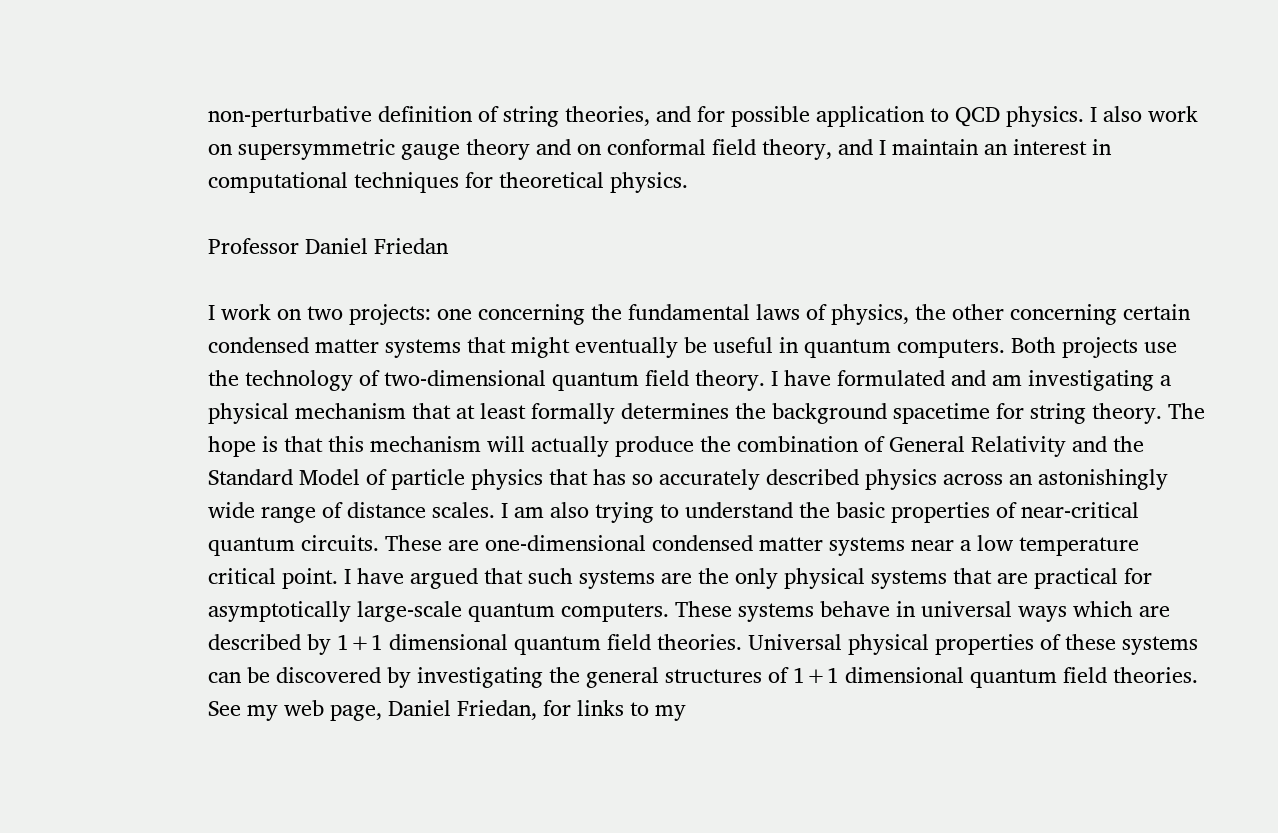non-perturbative definition of string theories, and for possible application to QCD physics. I also work on supersymmetric gauge theory and on conformal field theory, and I maintain an interest in computational techniques for theoretical physics.

Professor Daniel Friedan

I work on two projects: one concerning the fundamental laws of physics, the other concerning certain condensed matter systems that might eventually be useful in quantum computers. Both projects use the technology of two-dimensional quantum field theory. I have formulated and am investigating a physical mechanism that at least formally determines the background spacetime for string theory. The hope is that this mechanism will actually produce the combination of General Relativity and the Standard Model of particle physics that has so accurately described physics across an astonishingly wide range of distance scales. I am also trying to understand the basic properties of near-critical quantum circuits. These are one-dimensional condensed matter systems near a low temperature critical point. I have argued that such systems are the only physical systems that are practical for asymptotically large-scale quantum computers. These systems behave in universal ways which are described by 1+1 dimensional quantum field theories. Universal physical properties of these systems can be discovered by investigating the general structures of 1+1 dimensional quantum field theories. See my web page, Daniel Friedan, for links to my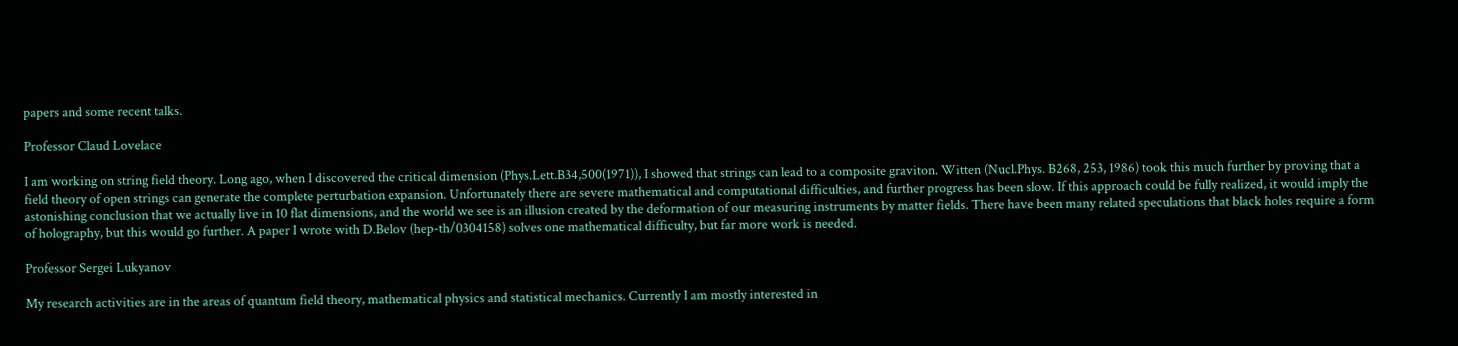papers and some recent talks.

Professor Claud Lovelace

I am working on string field theory. Long ago, when I discovered the critical dimension (Phys.Lett.B34,500(1971)), I showed that strings can lead to a composite graviton. Witten (Nucl.Phys. B268, 253, 1986) took this much further by proving that a field theory of open strings can generate the complete perturbation expansion. Unfortunately there are severe mathematical and computational difficulties, and further progress has been slow. If this approach could be fully realized, it would imply the astonishing conclusion that we actually live in 10 flat dimensions, and the world we see is an illusion created by the deformation of our measuring instruments by matter fields. There have been many related speculations that black holes require a form of holography, but this would go further. A paper I wrote with D.Belov (hep-th/0304158) solves one mathematical difficulty, but far more work is needed.

Professor Sergei Lukyanov

My research activities are in the areas of quantum field theory, mathematical physics and statistical mechanics. Currently I am mostly interested in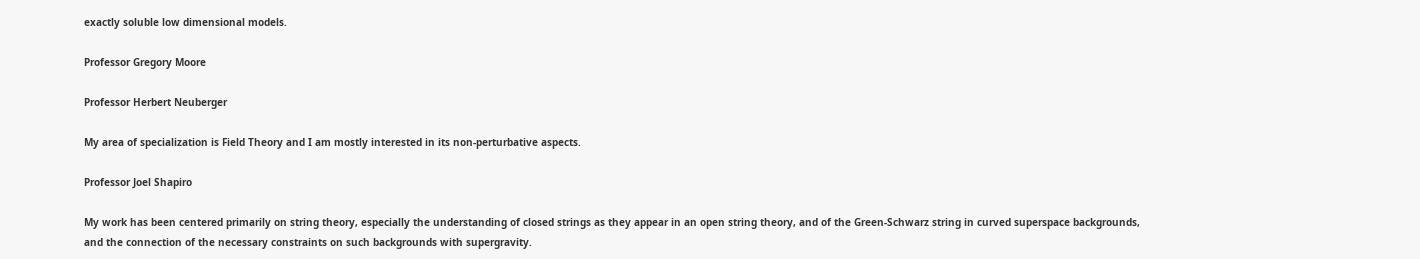exactly soluble low dimensional models.

Professor Gregory Moore

Professor Herbert Neuberger

My area of specialization is Field Theory and I am mostly interested in its non-perturbative aspects.

Professor Joel Shapiro

My work has been centered primarily on string theory, especially the understanding of closed strings as they appear in an open string theory, and of the Green-Schwarz string in curved superspace backgrounds, and the connection of the necessary constraints on such backgrounds with supergravity.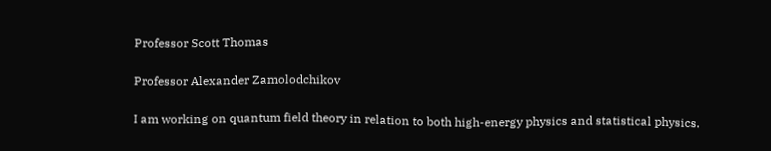Professor Scott Thomas

Professor Alexander Zamolodchikov

I am working on quantum field theory in relation to both high-energy physics and statistical physics.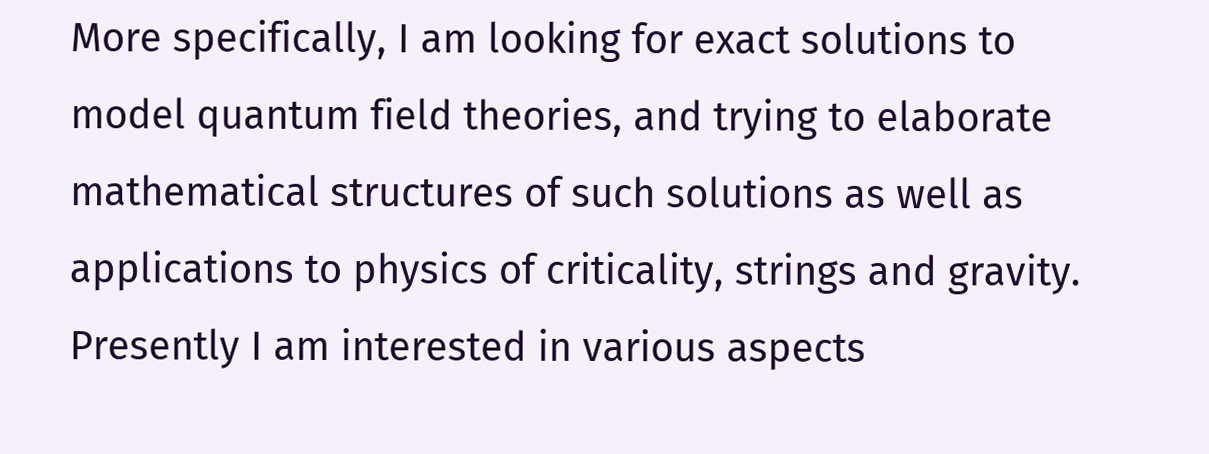More specifically, I am looking for exact solutions to model quantum field theories, and trying to elaborate mathematical structures of such solutions as well as applications to physics of criticality, strings and gravity. Presently I am interested in various aspects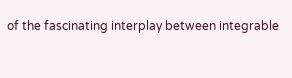of the fascinating interplay between integrable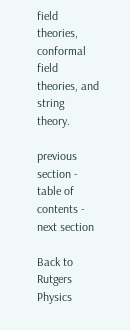field theories, conformal field theories, and string theory.

previous section - table of contents - next section

Back to Rutgers Physics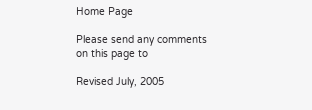Home Page

Please send any comments on this page to

Revised July, 2005